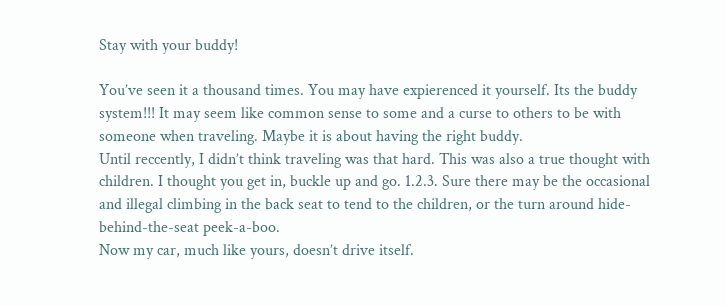Stay with your buddy!

You’ve seen it a thousand times. You may have expierenced it yourself. Its the buddy system!!! It may seem like common sense to some and a curse to others to be with someone when traveling. Maybe it is about having the right buddy.
Until reccently, I didn’t think traveling was that hard. This was also a true thought with children. I thought you get in, buckle up and go. 1.2.3. Sure there may be the occasional and illegal climbing in the back seat to tend to the children, or the turn around hide-behind-the-seat peek-a-boo.
Now my car, much like yours, doesn’t drive itself.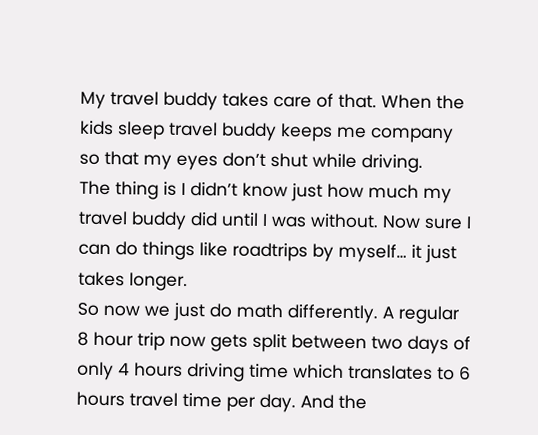My travel buddy takes care of that. When the kids sleep travel buddy keeps me company so that my eyes don’t shut while driving.
The thing is I didn’t know just how much my travel buddy did until I was without. Now sure I can do things like roadtrips by myself… it just takes longer.
So now we just do math differently. A regular 8 hour trip now gets split between two days of only 4 hours driving time which translates to 6 hours travel time per day. And the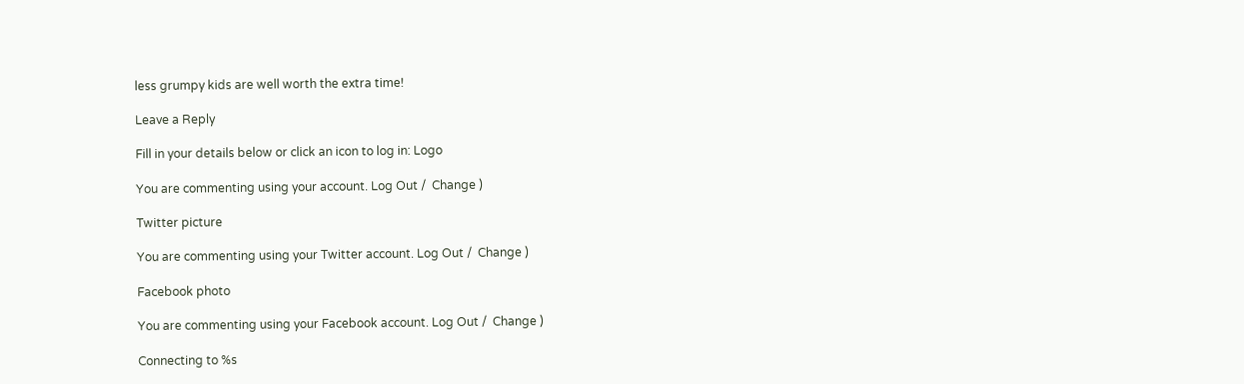less grumpy kids are well worth the extra time!

Leave a Reply

Fill in your details below or click an icon to log in: Logo

You are commenting using your account. Log Out /  Change )

Twitter picture

You are commenting using your Twitter account. Log Out /  Change )

Facebook photo

You are commenting using your Facebook account. Log Out /  Change )

Connecting to %s